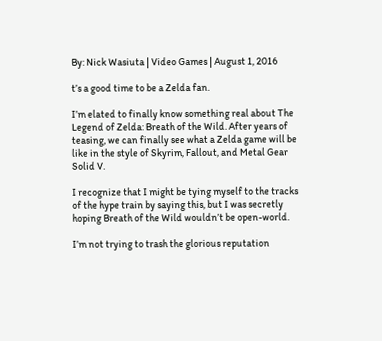By: Nick Wasiuta | Video Games | August 1, 2016

t’s a good time to be a Zelda fan.

I’m elated to finally know something real about The Legend of Zelda: Breath of the Wild. After years of teasing, we can finally see what a Zelda game will be like in the style of Skyrim, Fallout, and Metal Gear Solid V.

I recognize that I might be tying myself to the tracks of the hype train by saying this, but I was secretly hoping Breath of the Wild wouldn’t be open-world.

I’m not trying to trash the glorious reputation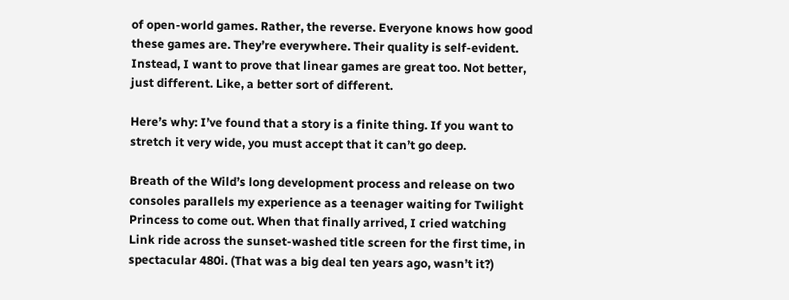of open-world games. Rather, the reverse. Everyone knows how good these games are. They’re everywhere. Their quality is self-evident. Instead, I want to prove that linear games are great too. Not better, just different. Like, a better sort of different.

Here’s why: I’ve found that a story is a finite thing. If you want to stretch it very wide, you must accept that it can’t go deep.

Breath of the Wild’s long development process and release on two consoles parallels my experience as a teenager waiting for Twilight Princess to come out. When that finally arrived, I cried watching Link ride across the sunset-washed title screen for the first time, in spectacular 480i. (That was a big deal ten years ago, wasn’t it?)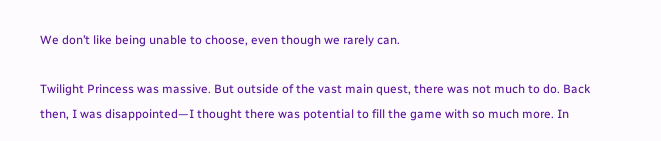We don’t like being unable to choose, even though we rarely can.

Twilight Princess was massive. But outside of the vast main quest, there was not much to do. Back then, I was disappointed—I thought there was potential to fill the game with so much more. In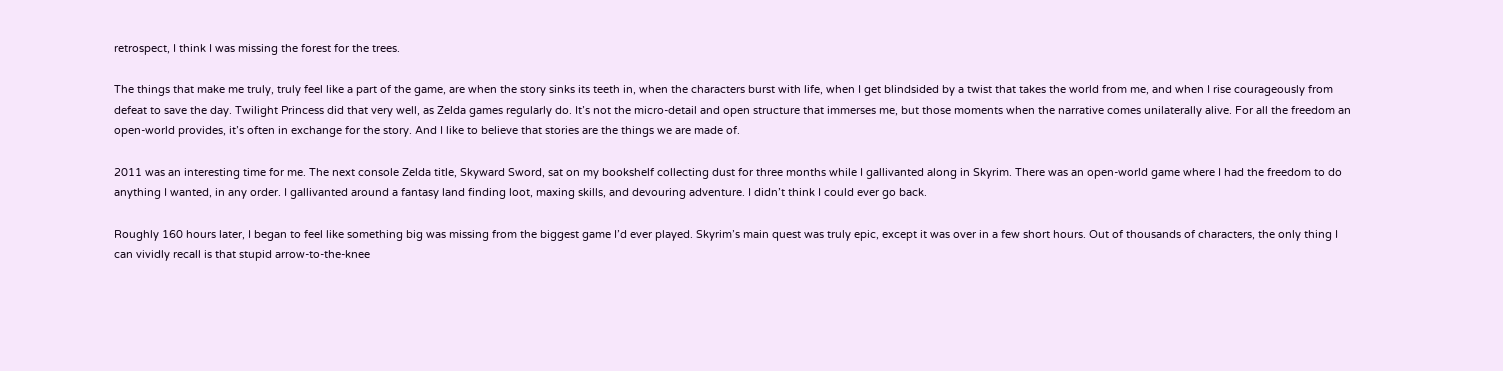retrospect, I think I was missing the forest for the trees.

The things that make me truly, truly feel like a part of the game, are when the story sinks its teeth in, when the characters burst with life, when I get blindsided by a twist that takes the world from me, and when I rise courageously from defeat to save the day. Twilight Princess did that very well, as Zelda games regularly do. It’s not the micro-detail and open structure that immerses me, but those moments when the narrative comes unilaterally alive. For all the freedom an open-world provides, it’s often in exchange for the story. And I like to believe that stories are the things we are made of.

2011 was an interesting time for me. The next console Zelda title, Skyward Sword, sat on my bookshelf collecting dust for three months while I gallivanted along in Skyrim. There was an open-world game where I had the freedom to do anything I wanted, in any order. I gallivanted around a fantasy land finding loot, maxing skills, and devouring adventure. I didn’t think I could ever go back.

Roughly 160 hours later, I began to feel like something big was missing from the biggest game I’d ever played. Skyrim’s main quest was truly epic, except it was over in a few short hours. Out of thousands of characters, the only thing I can vividly recall is that stupid arrow-to-the-knee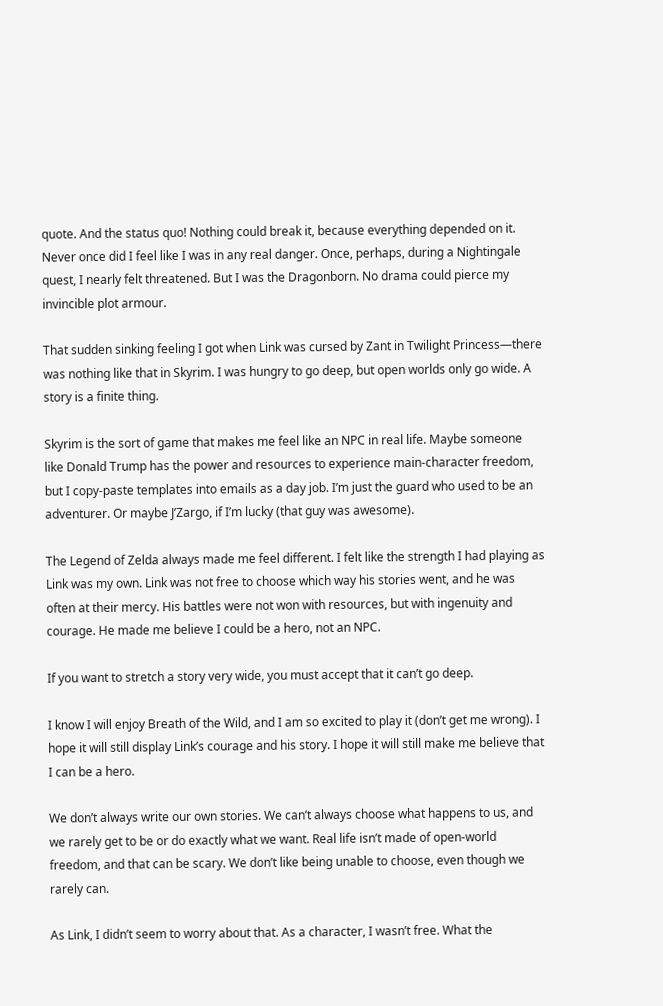quote. And the status quo! Nothing could break it, because everything depended on it. Never once did I feel like I was in any real danger. Once, perhaps, during a Nightingale quest, I nearly felt threatened. But I was the Dragonborn. No drama could pierce my invincible plot armour.

That sudden sinking feeling I got when Link was cursed by Zant in Twilight Princess—there was nothing like that in Skyrim. I was hungry to go deep, but open worlds only go wide. A story is a finite thing.

Skyrim is the sort of game that makes me feel like an NPC in real life. Maybe someone like Donald Trump has the power and resources to experience main-character freedom, but I copy-paste templates into emails as a day job. I’m just the guard who used to be an adventurer. Or maybe J’Zargo, if I’m lucky (that guy was awesome).

The Legend of Zelda always made me feel different. I felt like the strength I had playing as Link was my own. Link was not free to choose which way his stories went, and he was often at their mercy. His battles were not won with resources, but with ingenuity and courage. He made me believe I could be a hero, not an NPC.

If you want to stretch a story very wide, you must accept that it can’t go deep.

I know I will enjoy Breath of the Wild, and I am so excited to play it (don’t get me wrong). I hope it will still display Link’s courage and his story. I hope it will still make me believe that I can be a hero.

We don’t always write our own stories. We can’t always choose what happens to us, and we rarely get to be or do exactly what we want. Real life isn’t made of open-world freedom, and that can be scary. We don’t like being unable to choose, even though we rarely can.

As Link, I didn’t seem to worry about that. As a character, I wasn’t free. What the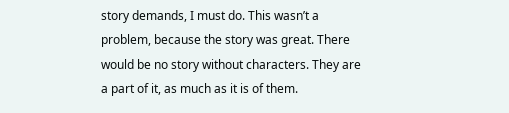story demands, I must do. This wasn’t a problem, because the story was great. There would be no story without characters. They are a part of it, as much as it is of them.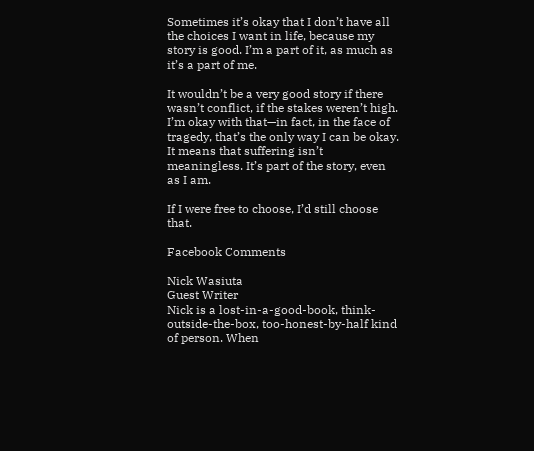Sometimes it’s okay that I don’t have all the choices I want in life, because my story is good. I’m a part of it, as much as it’s a part of me.

It wouldn’t be a very good story if there wasn’t conflict, if the stakes weren’t high. I’m okay with that—in fact, in the face of tragedy, that’s the only way I can be okay. It means that suffering isn’t meaningless. It’s part of the story, even as I am.

If I were free to choose, I’d still choose that.

Facebook Comments

Nick Wasiuta
Guest Writer
Nick is a lost-in-a-good-book, think-outside-the-box, too-honest-by-half kind of person. When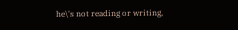he\'s not reading or writing,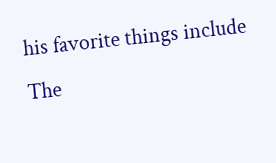his favorite things include The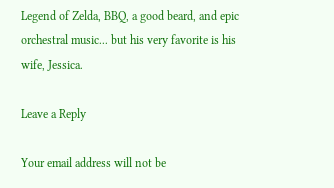Legend of Zelda, BBQ, a good beard, and epic orchestral music... but his very favorite is his wife, Jessica.

Leave a Reply

Your email address will not be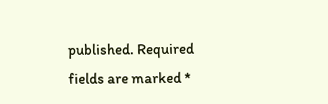published. Required fields are marked *